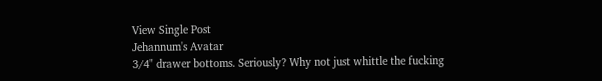View Single Post
Jehannum's Avatar
3/4" drawer bottoms. Seriously? Why not just whittle the fucking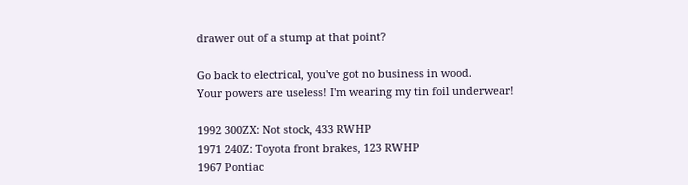drawer out of a stump at that point?

Go back to electrical, you've got no business in wood.
Your powers are useless! I'm wearing my tin foil underwear!

1992 300ZX: Not stock, 433 RWHP
1971 240Z: Toyota front brakes, 123 RWHP
1967 Pontiac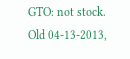GTO: not stock.
Old 04-13-2013,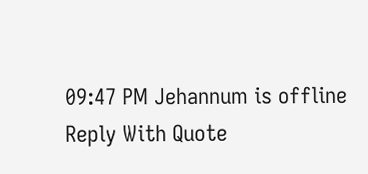09:47 PM Jehannum is offline
Reply With Quote